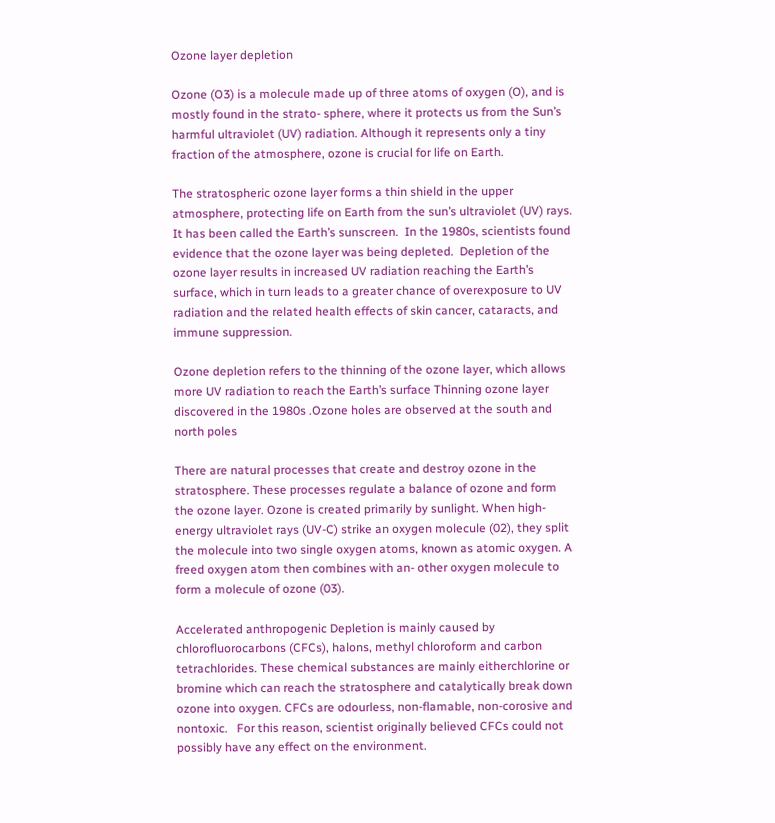Ozone layer depletion

Ozone (O3) is a molecule made up of three atoms of oxygen (O), and is mostly found in the strato- sphere, where it protects us from the Sun’s harmful ultraviolet (UV) radiation. Although it represents only a tiny fraction of the atmosphere, ozone is crucial for life on Earth.

The stratospheric ozone layer forms a thin shield in the upper atmosphere, protecting life on Earth from the sun’s ultraviolet (UV) rays.  It has been called the Earth’s sunscreen.  In the 1980s, scientists found  evidence that the ozone layer was being depleted.  Depletion of the ozone layer results in increased UV radiation reaching the Earth’s surface, which in turn leads to a greater chance of overexposure to UV radiation and the related health effects of skin cancer, cataracts, and immune suppression.

Ozone depletion refers to the thinning of the ozone layer, which allows more UV radiation to reach the Earth’s surface Thinning ozone layer discovered in the 1980s .Ozone holes are observed at the south and north poles

There are natural processes that create and destroy ozone in the stratosphere. These processes regulate a balance of ozone and form the ozone layer. Ozone is created primarily by sunlight. When high-energy ultraviolet rays (UV-C) strike an oxygen molecule (02), they split the molecule into two single oxygen atoms, known as atomic oxygen. A freed oxygen atom then combines with an- other oxygen molecule to form a molecule of ozone (03).

Accelerated anthropogenic Depletion is mainly caused by chlorofluorocarbons (CFCs), halons, methyl chloroform and carbon tetrachlorides. These chemical substances are mainly eitherchlorine or bromine which can reach the stratosphere and catalytically break down ozone into oxygen. CFCs are odourless, non-flamable, non-corosive and nontoxic.   For this reason, scientist originally believed CFCs could not possibly have any effect on the environment.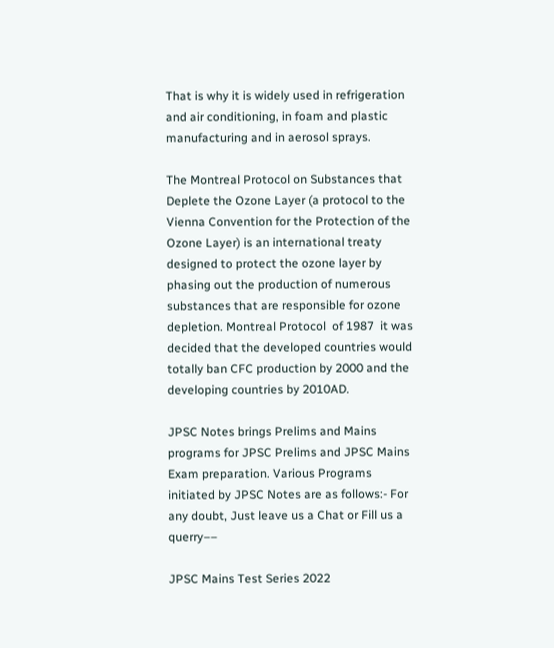That is why it is widely used in refrigeration and air conditioning, in foam and plastic manufacturing and in aerosol sprays.

The Montreal Protocol on Substances that Deplete the Ozone Layer (a protocol to the Vienna Convention for the Protection of the Ozone Layer) is an international treaty designed to protect the ozone layer by phasing out the production of numerous substances that are responsible for ozone depletion. Montreal Protocol  of 1987  it was decided that the developed countries would totally ban CFC production by 2000 and the developing countries by 2010AD.

JPSC Notes brings Prelims and Mains programs for JPSC Prelims and JPSC Mains Exam preparation. Various Programs initiated by JPSC Notes are as follows:- For any doubt, Just leave us a Chat or Fill us a querry––

JPSC Mains Test Series 2022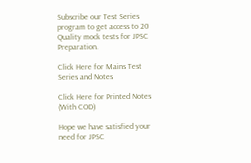Subscribe our Test Series program to get access to 20 Quality mock tests for JPSC Preparation.

Click Here for Mains Test Series and Notes

Click Here for Printed Notes (With COD)

Hope we have satisfied your need for JPSC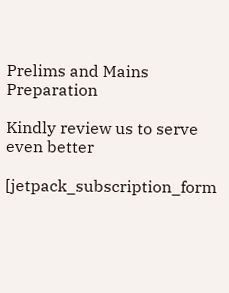Prelims and Mains Preparation

Kindly review us to serve even better

[jetpack_subscription_form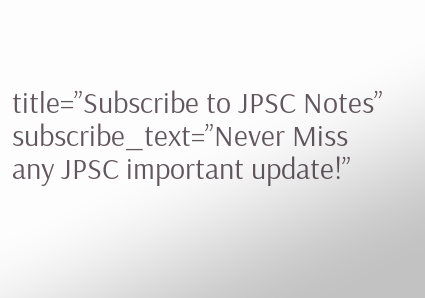title=”Subscribe to JPSC Notes” subscribe_text=”Never Miss any JPSC important update!”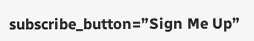subscribe_button=”Sign Me Up”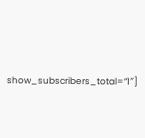show_subscribers_total=”1″]